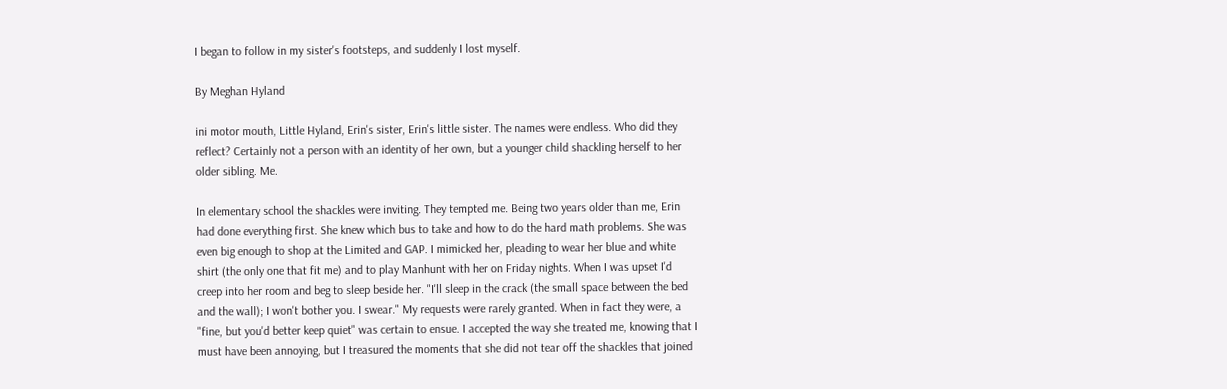I began to follow in my sister's footsteps, and suddenly I lost myself.

By Meghan Hyland

ini motor mouth, Little Hyland, Erin's sister, Erin's little sister. The names were endless. Who did they reflect? Certainly not a person with an identity of her own, but a younger child shackling herself to her older sibling. Me.

In elementary school the shackles were inviting. They tempted me. Being two years older than me, Erin had done everything first. She knew which bus to take and how to do the hard math problems. She was even big enough to shop at the Limited and GAP. I mimicked her, pleading to wear her blue and white shirt (the only one that fit me) and to play Manhunt with her on Friday nights. When I was upset I'd creep into her room and beg to sleep beside her. "I'll sleep in the crack (the small space between the bed and the wall); I won't bother you. I swear." My requests were rarely granted. When in fact they were, a "fine, but you'd better keep quiet" was certain to ensue. I accepted the way she treated me, knowing that I must have been annoying, but I treasured the moments that she did not tear off the shackles that joined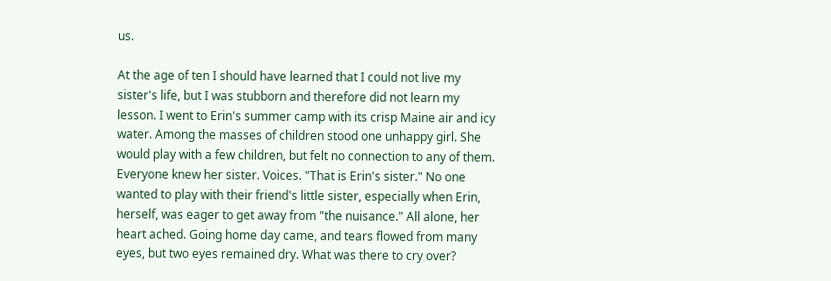us.

At the age of ten I should have learned that I could not live my sister's life, but I was stubborn and therefore did not learn my lesson. I went to Erin's summer camp with its crisp Maine air and icy water. Among the masses of children stood one unhappy girl. She would play with a few children, but felt no connection to any of them. Everyone knew her sister. Voices. "That is Erin's sister." No one wanted to play with their friend's little sister, especially when Erin, herself, was eager to get away from "the nuisance." All alone, her heart ached. Going home day came, and tears flowed from many eyes, but two eyes remained dry. What was there to cry over?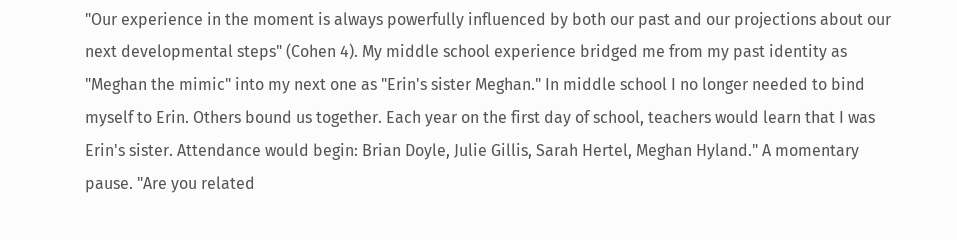"Our experience in the moment is always powerfully influenced by both our past and our projections about our next developmental steps" (Cohen 4). My middle school experience bridged me from my past identity as "Meghan the mimic" into my next one as "Erin's sister Meghan." In middle school I no longer needed to bind myself to Erin. Others bound us together. Each year on the first day of school, teachers would learn that I was Erin's sister. Attendance would begin: Brian Doyle, Julie Gillis, Sarah Hertel, Meghan Hyland." A momentary pause. "Are you related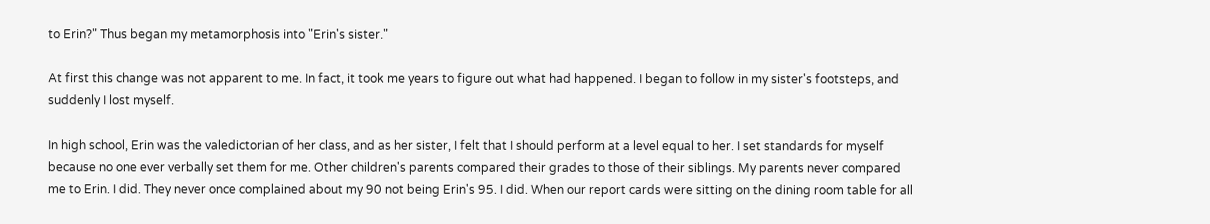to Erin?" Thus began my metamorphosis into "Erin's sister."

At first this change was not apparent to me. In fact, it took me years to figure out what had happened. I began to follow in my sister's footsteps, and suddenly I lost myself.

In high school, Erin was the valedictorian of her class, and as her sister, I felt that I should perform at a level equal to her. I set standards for myself because no one ever verbally set them for me. Other children's parents compared their grades to those of their siblings. My parents never compared me to Erin. I did. They never once complained about my 90 not being Erin's 95. I did. When our report cards were sitting on the dining room table for all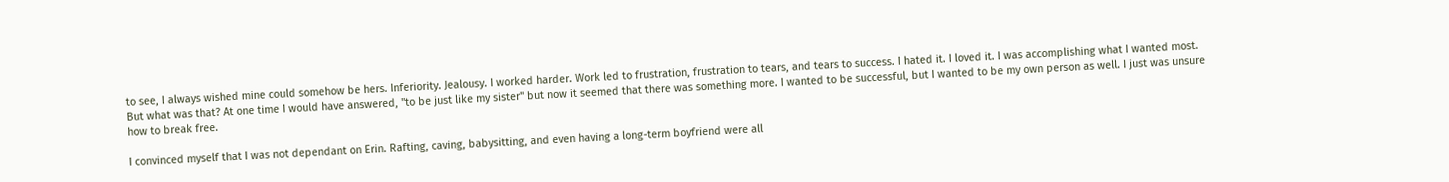to see, I always wished mine could somehow be hers. Inferiority. Jealousy. I worked harder. Work led to frustration, frustration to tears, and tears to success. I hated it. I loved it. I was accomplishing what I wanted most. But what was that? At one time I would have answered, "to be just like my sister" but now it seemed that there was something more. I wanted to be successful, but I wanted to be my own person as well. I just was unsure how to break free.

I convinced myself that I was not dependant on Erin. Rafting, caving, babysitting, and even having a long-term boyfriend were all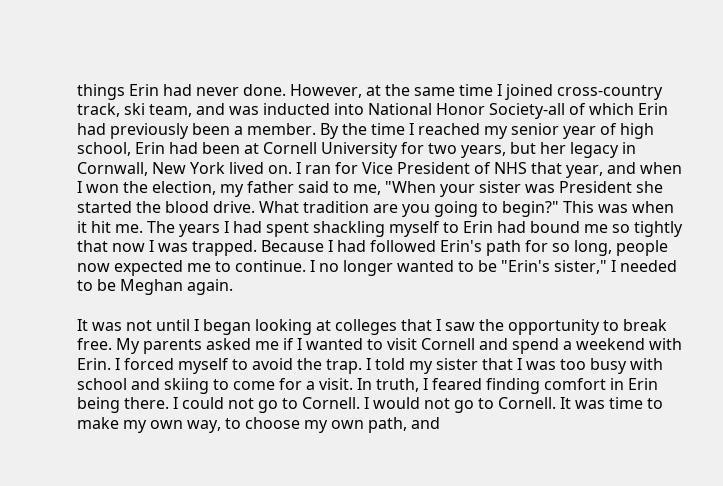things Erin had never done. However, at the same time I joined cross-country track, ski team, and was inducted into National Honor Society-all of which Erin had previously been a member. By the time I reached my senior year of high school, Erin had been at Cornell University for two years, but her legacy in Cornwall, New York lived on. I ran for Vice President of NHS that year, and when I won the election, my father said to me, "When your sister was President she started the blood drive. What tradition are you going to begin?" This was when it hit me. The years I had spent shackling myself to Erin had bound me so tightly that now I was trapped. Because I had followed Erin's path for so long, people now expected me to continue. I no longer wanted to be "Erin's sister," I needed to be Meghan again.

It was not until I began looking at colleges that I saw the opportunity to break free. My parents asked me if I wanted to visit Cornell and spend a weekend with Erin. I forced myself to avoid the trap. I told my sister that I was too busy with school and skiing to come for a visit. In truth, I feared finding comfort in Erin being there. I could not go to Cornell. I would not go to Cornell. It was time to make my own way, to choose my own path, and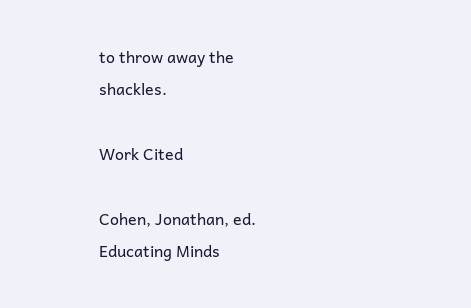to throw away the shackles.

Work Cited

Cohen, Jonathan, ed. Educating Minds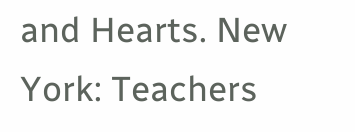and Hearts. New York: Teachers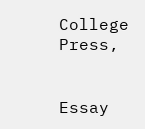College Press,


Essay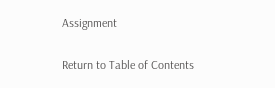Assignment

Return to Table of Contents